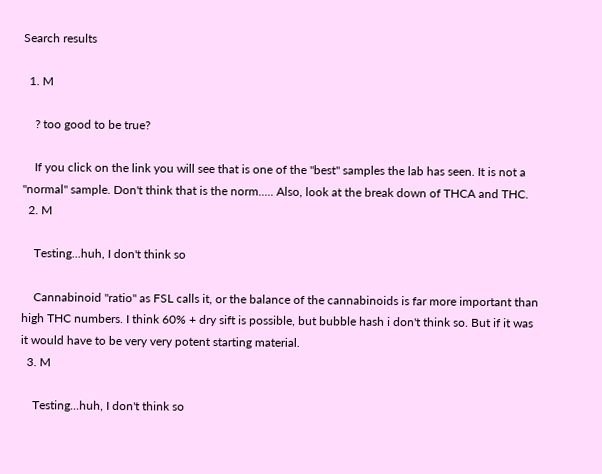Search results

  1. M

    ? too good to be true?

    If you click on the link you will see that is one of the "best" samples the lab has seen. It is not a "normal" sample. Don't think that is the norm..... Also, look at the break down of THCA and THC.
  2. M

    Testing...huh, I don't think so

    Cannabinoid "ratio" as FSL calls it, or the balance of the cannabinoids is far more important than high THC numbers. I think 60% + dry sift is possible, but bubble hash i don't think so. But if it was it would have to be very very potent starting material.
  3. M

    Testing...huh, I don't think so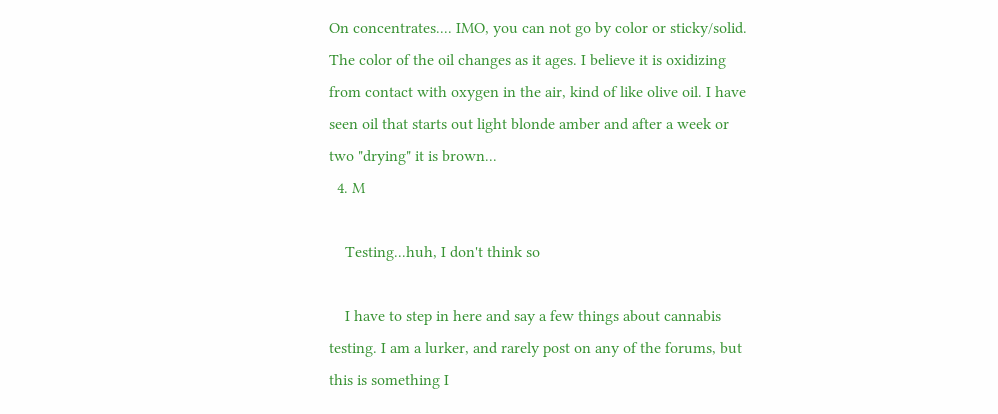On concentrates.... IMO, you can not go by color or sticky/solid. The color of the oil changes as it ages. I believe it is oxidizing from contact with oxygen in the air, kind of like olive oil. I have seen oil that starts out light blonde amber and after a week or two "drying" it is brown...
  4. M

    Testing...huh, I don't think so

    I have to step in here and say a few things about cannabis testing. I am a lurker, and rarely post on any of the forums, but this is something I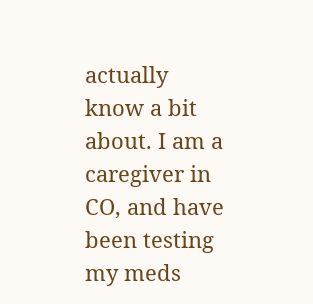actually know a bit about. I am a caregiver in CO, and have been testing my meds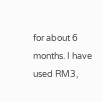for about 6 months. I have used RM3,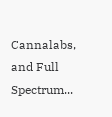Cannalabs, and Full Spectrum...